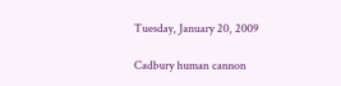Tuesday, January 20, 2009

Cadbury human cannon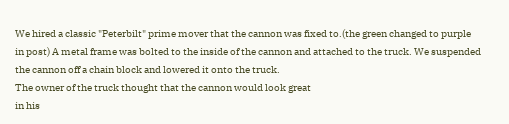We hired a classic "Peterbilt" prime mover that the cannon was fixed to.(the green changed to purple in post) A metal frame was bolted to the inside of the cannon and attached to the truck. We suspended the cannon off a chain block and lowered it onto the truck.
The owner of the truck thought that the cannon would look great
in his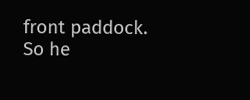front paddock. So he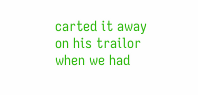carted it away on his trailor when we had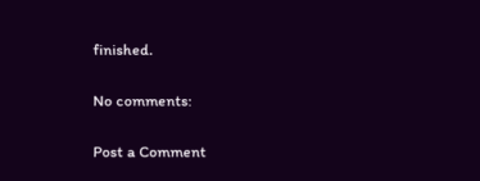finished.

No comments:

Post a Comment